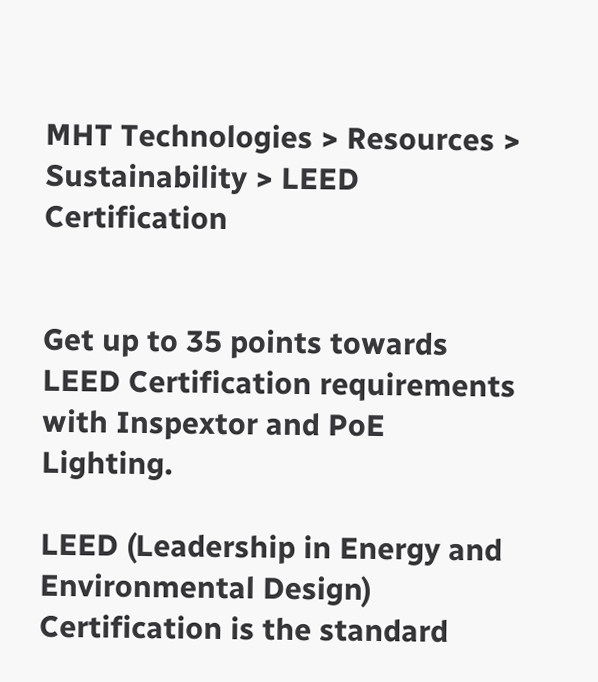MHT Technologies > Resources > Sustainability > LEED Certification


Get up to 35 points towards LEED Certification requirements with Inspextor and PoE Lighting.

LEED (Leadership in Energy and Environmental Design) Certification is the standard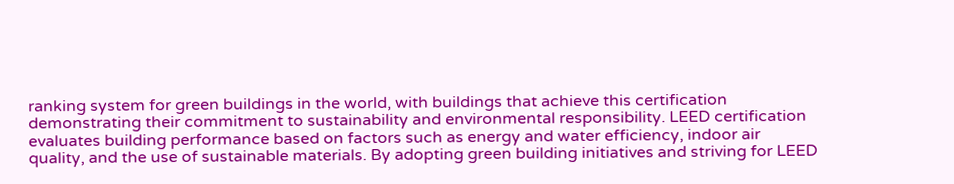ranking system for green buildings in the world, with buildings that achieve this certification demonstrating their commitment to sustainability and environmental responsibility. LEED certification evaluates building performance based on factors such as energy and water efficiency, indoor air quality, and the use of sustainable materials. By adopting green building initiatives and striving for LEED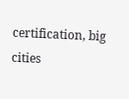certification, big cities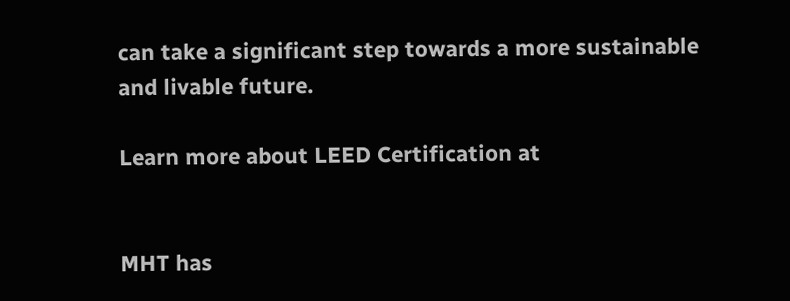can take a significant step towards a more sustainable and livable future.

Learn more about LEED Certification at


MHT has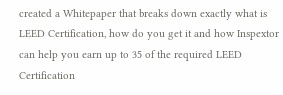created a Whitepaper that breaks down exactly what is LEED Certification, how do you get it and how Inspextor can help you earn up to 35 of the required LEED Certification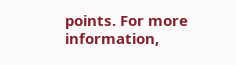points. For more information,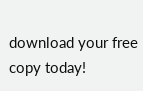download your free copy today!